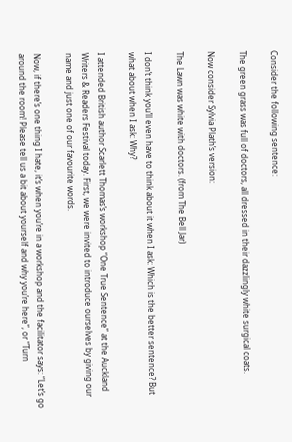Consider the following sentence:

The green grass was full of doctors, all dressed in their dazzlingly white surgical coats.

Now consider Sylvia Plath’s version:

The Lawn was white with doctors. (from The Bell Jar)

I don’t think you’ll even have to think about it when I ask: Which is the better sentence? But what about when I ask: Why?

I attended British author Scarlett Thomas’s workshop “One True Sentence” at the Auckland Writers & Readers Festival today. First, we were invited to introduce ourselves by giving our name and just one of our favourite words.

Now, if there’s one thing I hate, it’s when you’re in a workshop and the facilitator says: “Let’s go around the room! Please tell us a bit about yourself and why you’re here”, or “Turn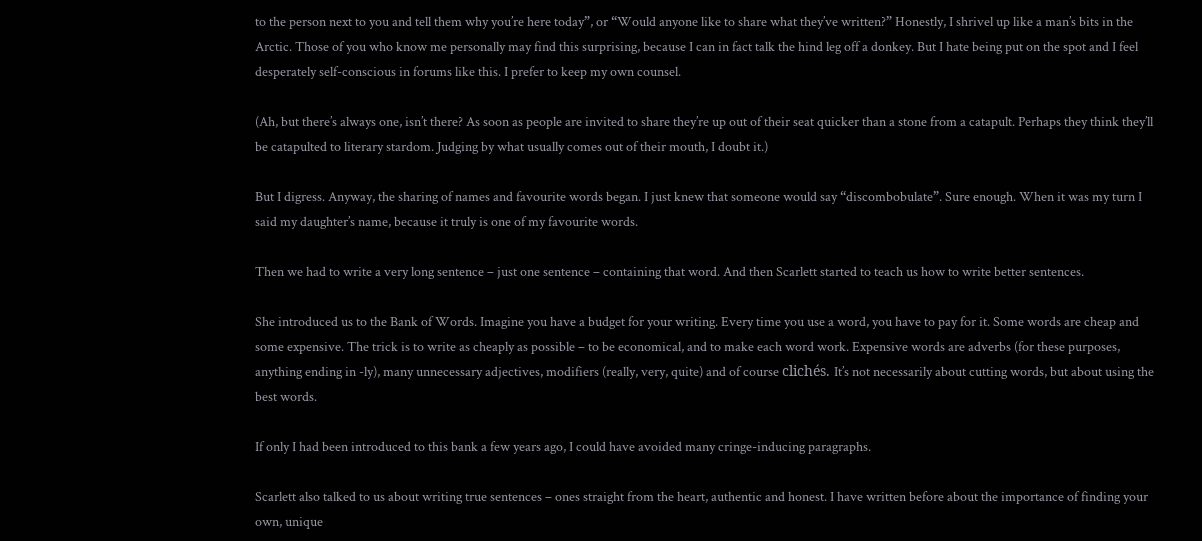to the person next to you and tell them why you’re here today”, or “Would anyone like to share what they’ve written?” Honestly, I shrivel up like a man’s bits in the Arctic. Those of you who know me personally may find this surprising, because I can in fact talk the hind leg off a donkey. But I hate being put on the spot and I feel desperately self-conscious in forums like this. I prefer to keep my own counsel.

(Ah, but there’s always one, isn’t there? As soon as people are invited to share they’re up out of their seat quicker than a stone from a catapult. Perhaps they think they’ll be catapulted to literary stardom. Judging by what usually comes out of their mouth, I doubt it.)

But I digress. Anyway, the sharing of names and favourite words began. I just knew that someone would say “discombobulate”. Sure enough. When it was my turn I said my daughter’s name, because it truly is one of my favourite words.

Then we had to write a very long sentence – just one sentence – containing that word. And then Scarlett started to teach us how to write better sentences.

She introduced us to the Bank of Words. Imagine you have a budget for your writing. Every time you use a word, you have to pay for it. Some words are cheap and some expensive. The trick is to write as cheaply as possible – to be economical, and to make each word work. Expensive words are adverbs (for these purposes, anything ending in -ly), many unnecessary adjectives, modifiers (really, very, quite) and of course clichés. It’s not necessarily about cutting words, but about using the best words.

If only I had been introduced to this bank a few years ago, I could have avoided many cringe-inducing paragraphs.

Scarlett also talked to us about writing true sentences – ones straight from the heart, authentic and honest. I have written before about the importance of finding your own, unique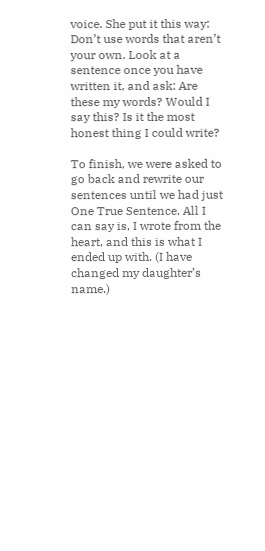voice. She put it this way: Don’t use words that aren’t your own. Look at a sentence once you have written it, and ask: Are these my words? Would I say this? Is it the most honest thing I could write?

To finish, we were asked to go back and rewrite our sentences until we had just One True Sentence. All I can say is, I wrote from the heart, and this is what I ended up with. (I have changed my daughter’s name.)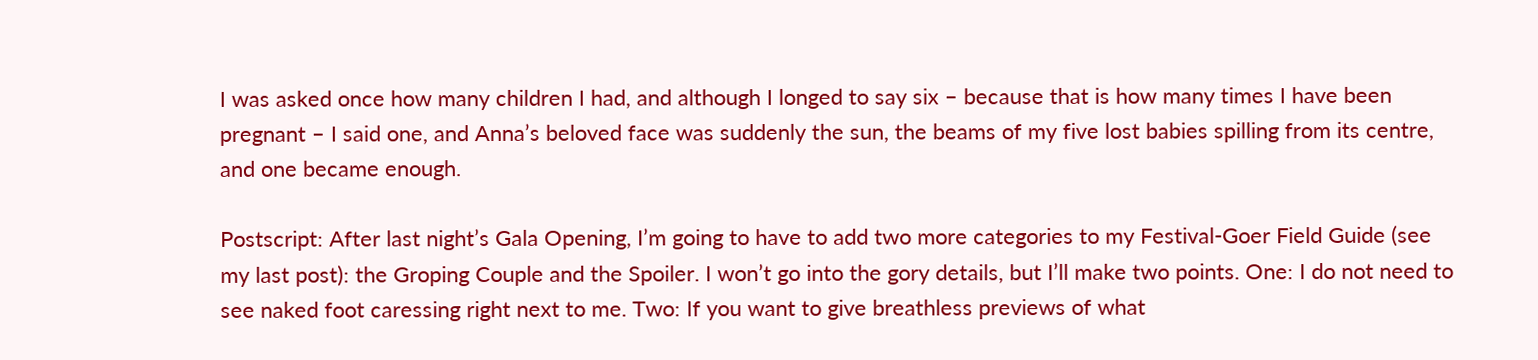I was asked once how many children I had, and although I longed to say six – because that is how many times I have been pregnant – I said one, and Anna’s beloved face was suddenly the sun, the beams of my five lost babies spilling from its centre, and one became enough.

Postscript: After last night’s Gala Opening, I’m going to have to add two more categories to my Festival-Goer Field Guide (see my last post): the Groping Couple and the Spoiler. I won’t go into the gory details, but I’ll make two points. One: I do not need to see naked foot caressing right next to me. Two: If you want to give breathless previews of what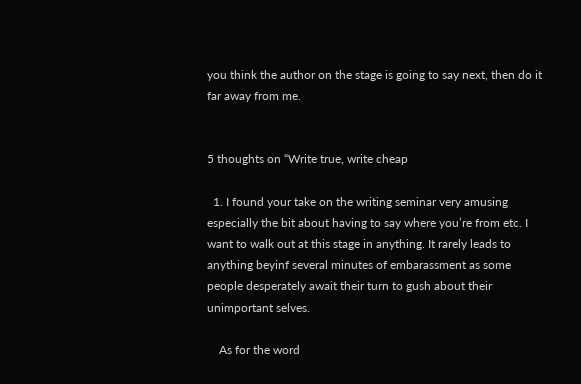you think the author on the stage is going to say next, then do it far away from me.


5 thoughts on “Write true, write cheap

  1. I found your take on the writing seminar very amusing especially the bit about having to say where you’re from etc. I want to walk out at this stage in anything. It rarely leads to anything beyinf several minutes of embarassment as some people desperately await their turn to gush about their unimportant selves.

    As for the word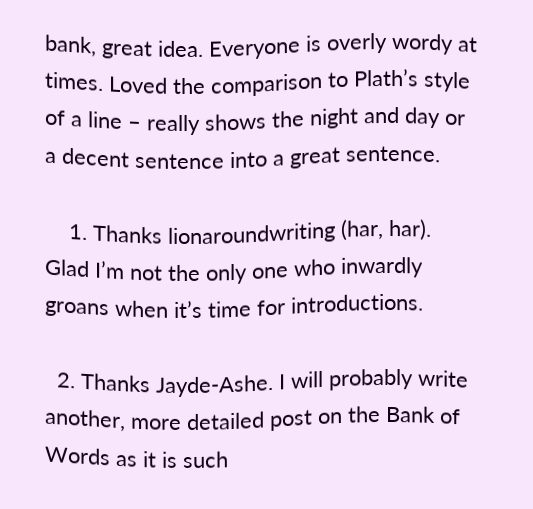bank, great idea. Everyone is overly wordy at times. Loved the comparison to Plath’s style of a line – really shows the night and day or a decent sentence into a great sentence.

    1. Thanks lionaroundwriting (har, har). Glad I’m not the only one who inwardly groans when it’s time for introductions.

  2. Thanks Jayde-Ashe. I will probably write another, more detailed post on the Bank of Words as it is such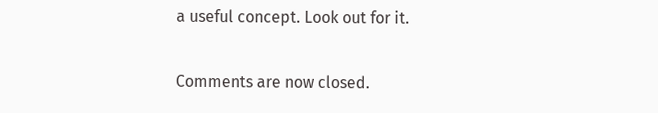a useful concept. Look out for it.

Comments are now closed.